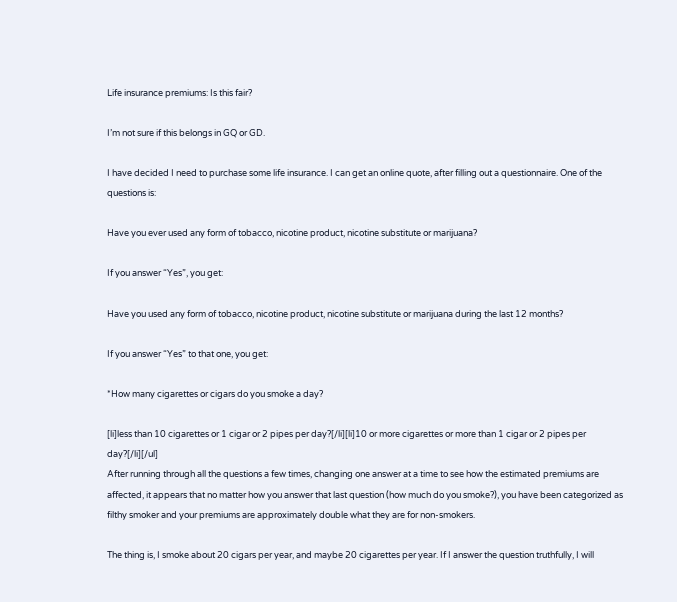Life insurance premiums: Is this fair?

I’m not sure if this belongs in GQ or GD.

I have decided I need to purchase some life insurance. I can get an online quote, after filling out a questionnaire. One of the questions is:

Have you ever used any form of tobacco, nicotine product, nicotine substitute or marijuana?

If you answer “Yes”, you get:

Have you used any form of tobacco, nicotine product, nicotine substitute or marijuana during the last 12 months?

If you answer “Yes” to that one, you get:

*How many cigarettes or cigars do you smoke a day?

[li]less than 10 cigarettes or 1 cigar or 2 pipes per day?[/li][li]10 or more cigarettes or more than 1 cigar or 2 pipes per day?[/li][/ul]
After running through all the questions a few times, changing one answer at a time to see how the estimated premiums are affected, it appears that no matter how you answer that last question (how much do you smoke?), you have been categorized as filthy smoker and your premiums are approximately double what they are for non-smokers.

The thing is, I smoke about 20 cigars per year, and maybe 20 cigarettes per year. If I answer the question truthfully, I will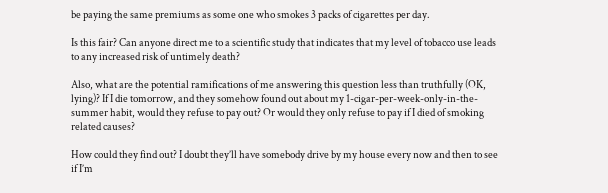be paying the same premiums as some one who smokes 3 packs of cigarettes per day.

Is this fair? Can anyone direct me to a scientific study that indicates that my level of tobacco use leads to any increased risk of untimely death?

Also, what are the potential ramifications of me answering this question less than truthfully (OK, lying)? If I die tomorrow, and they somehow found out about my 1-cigar-per-week-only-in-the-summer habit, would they refuse to pay out? Or would they only refuse to pay if I died of smoking related causes?

How could they find out? I doubt they’ll have somebody drive by my house every now and then to see if I’m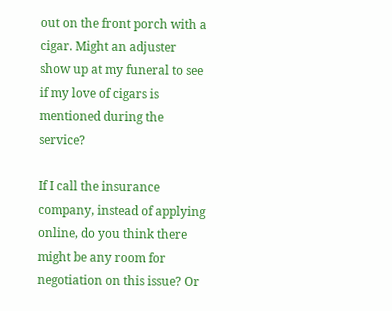out on the front porch with a cigar. Might an adjuster show up at my funeral to see if my love of cigars is mentioned during the service?

If I call the insurance company, instead of applying online, do you think there might be any room for negotiation on this issue? Or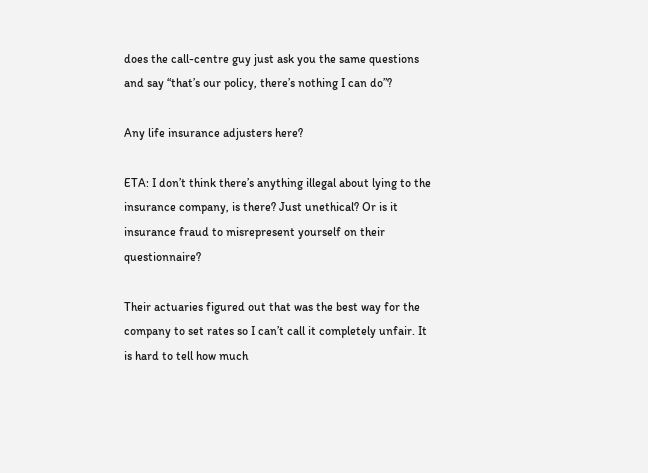does the call-centre guy just ask you the same questions and say “that’s our policy, there’s nothing I can do”?

Any life insurance adjusters here?

ETA: I don’t think there’s anything illegal about lying to the insurance company, is there? Just unethical? Or is it insurance fraud to misrepresent yourself on their questionnaire?

Their actuaries figured out that was the best way for the company to set rates so I can’t call it completely unfair. It is hard to tell how much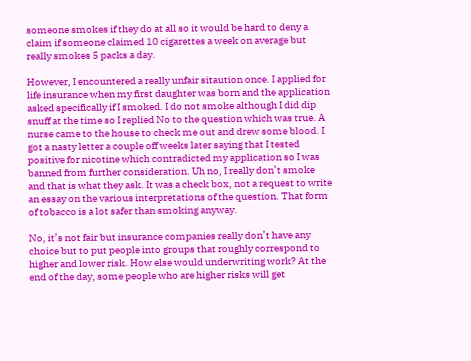someone smokes if they do at all so it would be hard to deny a claim if someone claimed 10 cigarettes a week on average but really smokes 5 packs a day.

However, I encountered a really unfair sitaution once. I applied for life insurance when my first daughter was born and the application asked specifically if I smoked. I do not smoke although I did dip snuff at the time so I replied No to the question which was true. A nurse came to the house to check me out and drew some blood. I got a nasty letter a couple off weeks later saying that I tested positive for nicotine which contradicted my application so I was banned from further consideration. Uh no, I really don’t smoke and that is what they ask. It was a check box, not a request to write an essay on the various interpretations of the question. That form of tobacco is a lot safer than smoking anyway.

No, it’s not fair but insurance companies really don’t have any choice but to put people into groups that roughly correspond to higher and lower risk. How else would underwriting work? At the end of the day, some people who are higher risks will get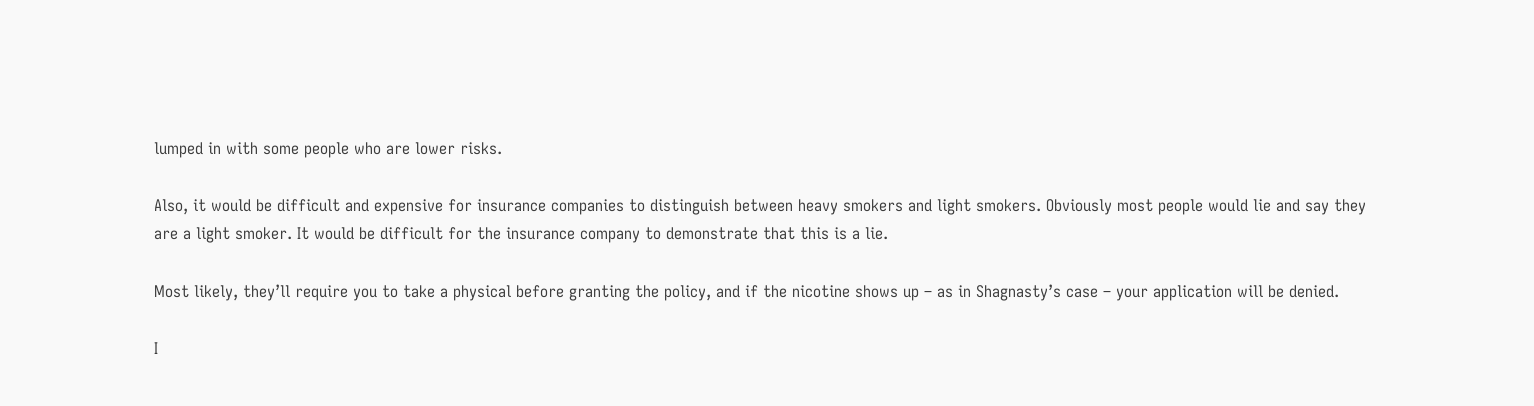lumped in with some people who are lower risks.

Also, it would be difficult and expensive for insurance companies to distinguish between heavy smokers and light smokers. Obviously most people would lie and say they are a light smoker. It would be difficult for the insurance company to demonstrate that this is a lie.

Most likely, they’ll require you to take a physical before granting the policy, and if the nicotine shows up – as in Shagnasty’s case – your application will be denied.

I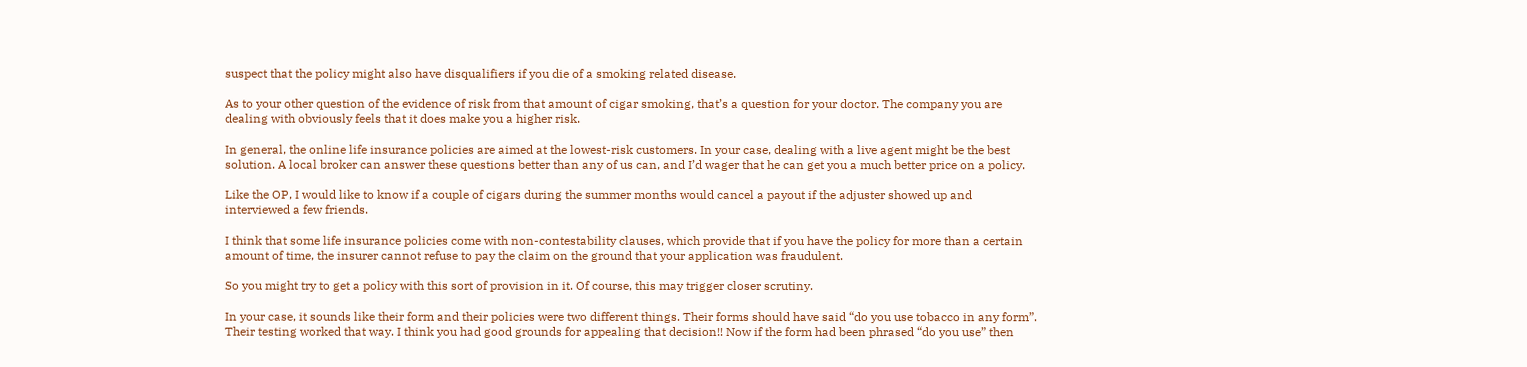suspect that the policy might also have disqualifiers if you die of a smoking related disease.

As to your other question of the evidence of risk from that amount of cigar smoking, that’s a question for your doctor. The company you are dealing with obviously feels that it does make you a higher risk.

In general, the online life insurance policies are aimed at the lowest-risk customers. In your case, dealing with a live agent might be the best solution. A local broker can answer these questions better than any of us can, and I’d wager that he can get you a much better price on a policy.

Like the OP, I would like to know if a couple of cigars during the summer months would cancel a payout if the adjuster showed up and interviewed a few friends.

I think that some life insurance policies come with non-contestability clauses, which provide that if you have the policy for more than a certain amount of time, the insurer cannot refuse to pay the claim on the ground that your application was fraudulent.

So you might try to get a policy with this sort of provision in it. Of course, this may trigger closer scrutiny.

In your case, it sounds like their form and their policies were two different things. Their forms should have said “do you use tobacco in any form”. Their testing worked that way. I think you had good grounds for appealing that decision!! Now if the form had been phrased “do you use” then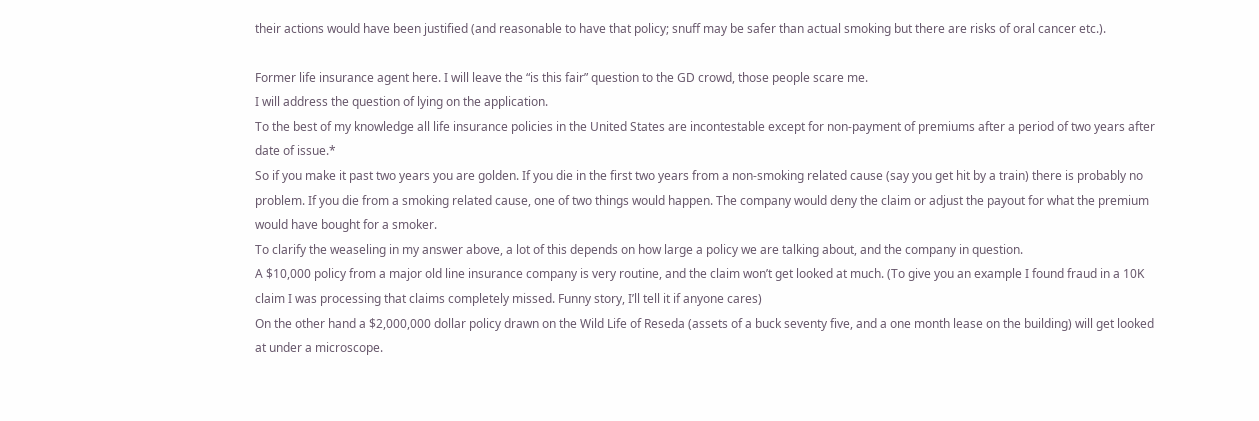their actions would have been justified (and reasonable to have that policy; snuff may be safer than actual smoking but there are risks of oral cancer etc.).

Former life insurance agent here. I will leave the “is this fair” question to the GD crowd, those people scare me.
I will address the question of lying on the application.
To the best of my knowledge all life insurance policies in the United States are incontestable except for non-payment of premiums after a period of two years after date of issue.*
So if you make it past two years you are golden. If you die in the first two years from a non-smoking related cause (say you get hit by a train) there is probably no problem. If you die from a smoking related cause, one of two things would happen. The company would deny the claim or adjust the payout for what the premium would have bought for a smoker.
To clarify the weaseling in my answer above, a lot of this depends on how large a policy we are talking about, and the company in question.
A $10,000 policy from a major old line insurance company is very routine, and the claim won’t get looked at much. (To give you an example I found fraud in a 10K claim I was processing that claims completely missed. Funny story, I’ll tell it if anyone cares)
On the other hand a $2,000,000 dollar policy drawn on the Wild Life of Reseda (assets of a buck seventy five, and a one month lease on the building) will get looked at under a microscope.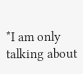*I am only talking about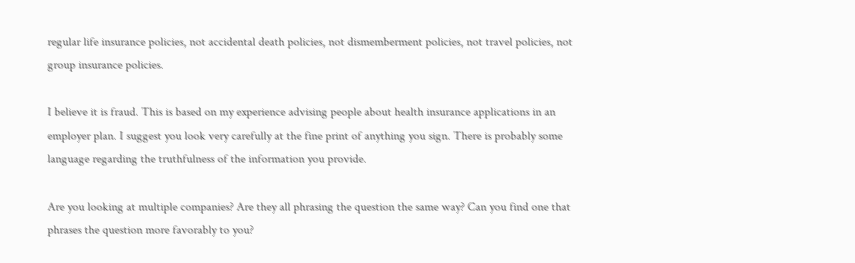regular life insurance policies, not accidental death policies, not dismemberment policies, not travel policies, not group insurance policies.

I believe it is fraud. This is based on my experience advising people about health insurance applications in an employer plan. I suggest you look very carefully at the fine print of anything you sign. There is probably some language regarding the truthfulness of the information you provide.

Are you looking at multiple companies? Are they all phrasing the question the same way? Can you find one that phrases the question more favorably to you?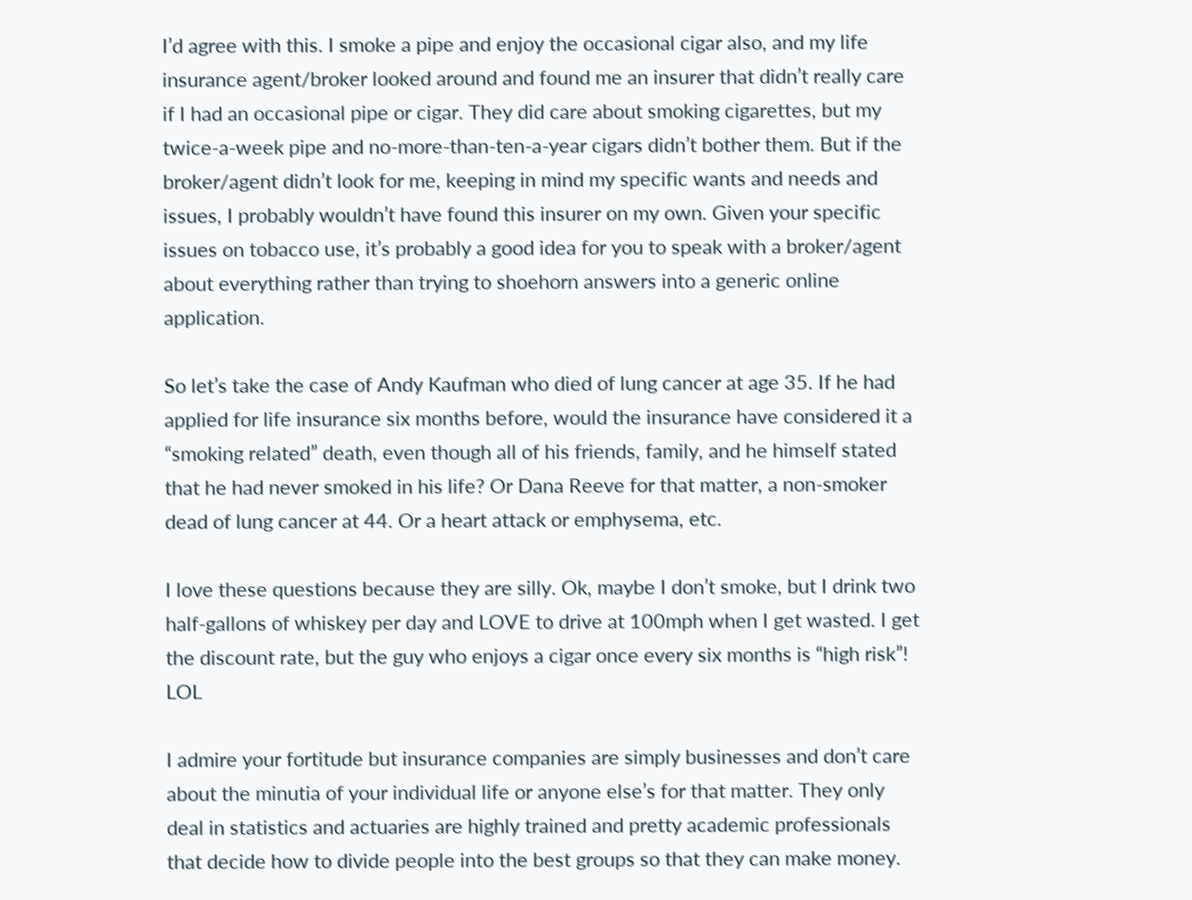I’d agree with this. I smoke a pipe and enjoy the occasional cigar also, and my life insurance agent/broker looked around and found me an insurer that didn’t really care if I had an occasional pipe or cigar. They did care about smoking cigarettes, but my twice-a-week pipe and no-more-than-ten-a-year cigars didn’t bother them. But if the broker/agent didn’t look for me, keeping in mind my specific wants and needs and issues, I probably wouldn’t have found this insurer on my own. Given your specific issues on tobacco use, it’s probably a good idea for you to speak with a broker/agent about everything rather than trying to shoehorn answers into a generic online application.

So let’s take the case of Andy Kaufman who died of lung cancer at age 35. If he had applied for life insurance six months before, would the insurance have considered it a “smoking related” death, even though all of his friends, family, and he himself stated that he had never smoked in his life? Or Dana Reeve for that matter, a non-smoker dead of lung cancer at 44. Or a heart attack or emphysema, etc.

I love these questions because they are silly. Ok, maybe I don’t smoke, but I drink two half-gallons of whiskey per day and LOVE to drive at 100mph when I get wasted. I get the discount rate, but the guy who enjoys a cigar once every six months is “high risk”! LOL

I admire your fortitude but insurance companies are simply businesses and don’t care about the minutia of your individual life or anyone else’s for that matter. They only deal in statistics and actuaries are highly trained and pretty academic professionals that decide how to divide people into the best groups so that they can make money.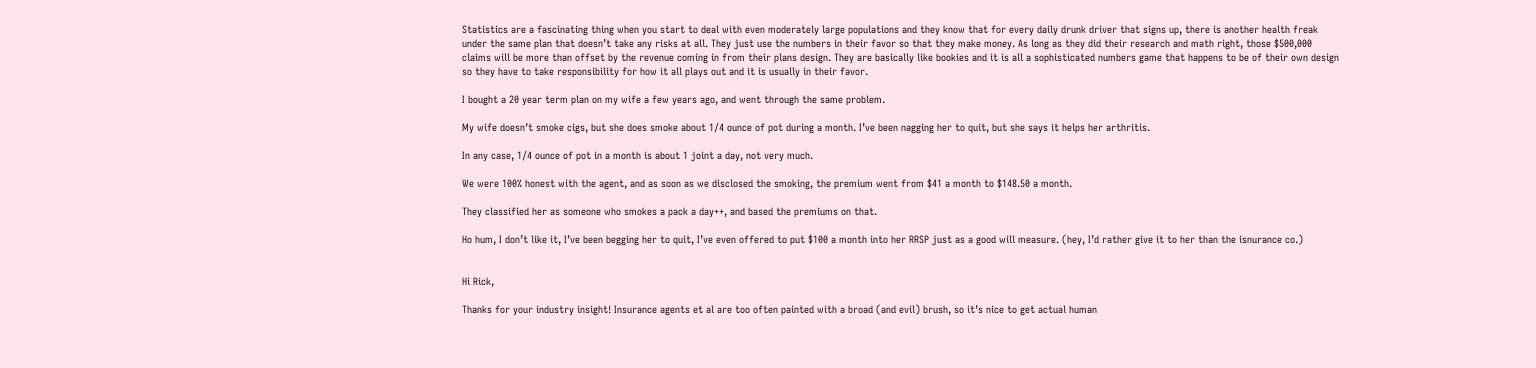Statistics are a fascinating thing when you start to deal with even moderately large populations and they know that for every daily drunk driver that signs up, there is another health freak under the same plan that doesn’t take any risks at all. They just use the numbers in their favor so that they make money. As long as they did their research and math right, those $500,000 claims will be more than offset by the revenue coming in from their plans design. They are basically like bookies and it is all a sophisticated numbers game that happens to be of their own design so they have to take responsibility for how it all plays out and it is usually in their favor.

I bought a 20 year term plan on my wife a few years ago, and went through the same problem.

My wife doesn’t smoke cigs, but she does smoke about 1/4 ounce of pot during a month. I’ve been nagging her to quit, but she says it helps her arthritis.

In any case, 1/4 ounce of pot in a month is about 1 joint a day, not very much.

We were 100% honest with the agent, and as soon as we disclosed the smoking, the premium went from $41 a month to $148.50 a month.

They classified her as someone who smokes a pack a day++, and based the premiums on that.

Ho hum, I don’t like it, I’ve been begging her to quit, I’ve even offered to put $100 a month into her RRSP just as a good will measure. (hey, I’d rather give it to her than the isnurance co.)


Hi Rick,

Thanks for your industry insight! Insurance agents et al are too often painted with a broad (and evil) brush, so it’s nice to get actual human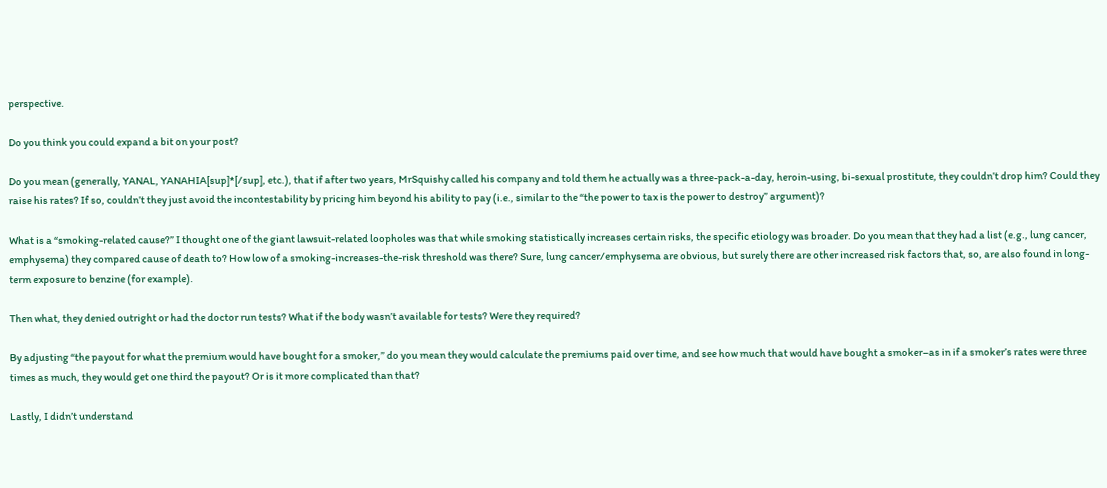perspective.

Do you think you could expand a bit on your post?

Do you mean (generally, YANAL, YANAHIA[sup]*[/sup], etc.), that if after two years, MrSquishy called his company and told them he actually was a three-pack-a-day, heroin-using, bi-sexual prostitute, they couldn’t drop him? Could they raise his rates? If so, couldn’t they just avoid the incontestability by pricing him beyond his ability to pay (i.e., similar to the “the power to tax is the power to destroy” argument)?

What is a “smoking-related cause?” I thought one of the giant lawsuit-related loopholes was that while smoking statistically increases certain risks, the specific etiology was broader. Do you mean that they had a list (e.g., lung cancer, emphysema) they compared cause of death to? How low of a smoking-increases-the-risk threshold was there? Sure, lung cancer/emphysema are obvious, but surely there are other increased risk factors that, so, are also found in long-term exposure to benzine (for example).

Then what, they denied outright or had the doctor run tests? What if the body wasn’t available for tests? Were they required?

By adjusting “the payout for what the premium would have bought for a smoker,” do you mean they would calculate the premiums paid over time, and see how much that would have bought a smoker–as in if a smoker’s rates were three times as much, they would get one third the payout? Or is it more complicated than that?

Lastly, I didn’t understand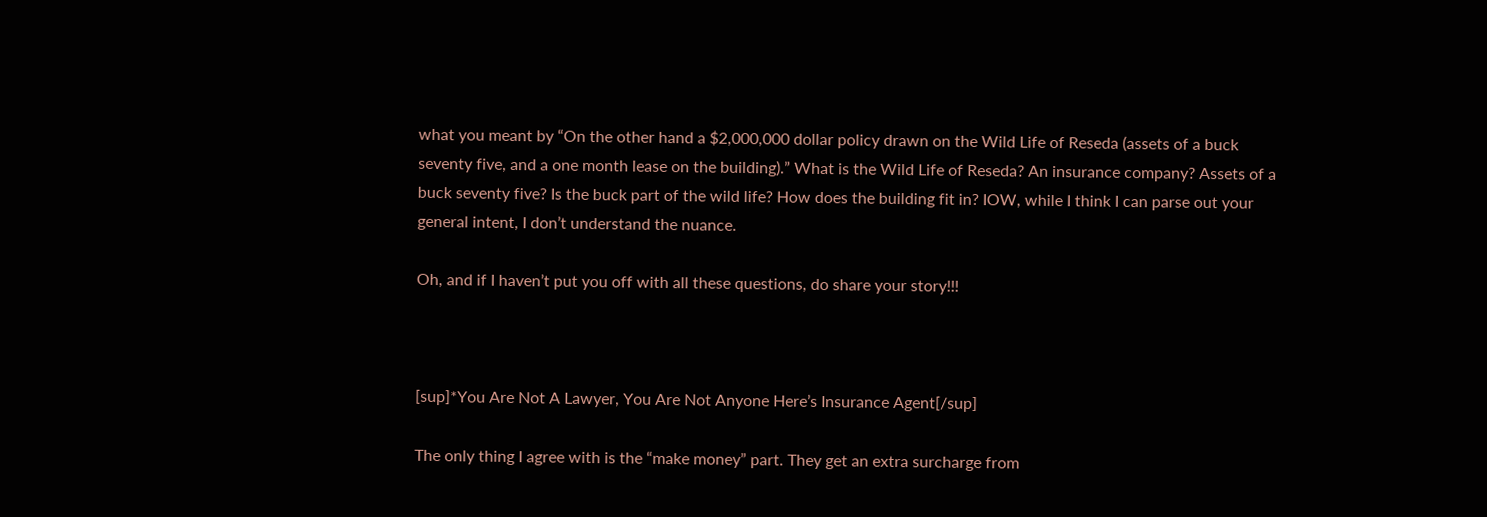what you meant by “On the other hand a $2,000,000 dollar policy drawn on the Wild Life of Reseda (assets of a buck seventy five, and a one month lease on the building).” What is the Wild Life of Reseda? An insurance company? Assets of a buck seventy five? Is the buck part of the wild life? How does the building fit in? IOW, while I think I can parse out your general intent, I don’t understand the nuance.

Oh, and if I haven’t put you off with all these questions, do share your story!!!



[sup]*You Are Not A Lawyer, You Are Not Anyone Here’s Insurance Agent[/sup]

The only thing I agree with is the “make money” part. They get an extra surcharge from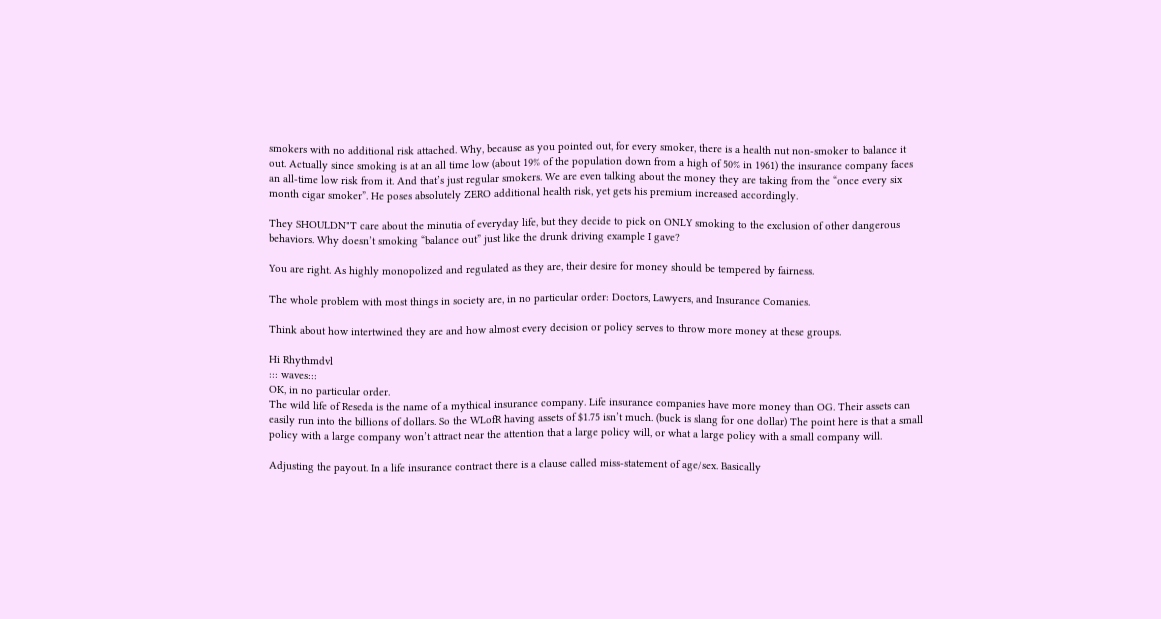smokers with no additional risk attached. Why, because as you pointed out, for every smoker, there is a health nut non-smoker to balance it out. Actually since smoking is at an all time low (about 19% of the population down from a high of 50% in 1961) the insurance company faces an all-time low risk from it. And that’s just regular smokers. We are even talking about the money they are taking from the “once every six month cigar smoker”. He poses absolutely ZERO additional health risk, yet gets his premium increased accordingly.

They SHOULDN"T care about the minutia of everyday life, but they decide to pick on ONLY smoking to the exclusion of other dangerous behaviors. Why doesn’t smoking “balance out” just like the drunk driving example I gave?

You are right. As highly monopolized and regulated as they are, their desire for money should be tempered by fairness.

The whole problem with most things in society are, in no particular order: Doctors, Lawyers, and Insurance Comanies.

Think about how intertwined they are and how almost every decision or policy serves to throw more money at these groups.

Hi Rhythmdvl
::: waves:::
OK, in no particular order.
The wild life of Reseda is the name of a mythical insurance company. Life insurance companies have more money than OG. Their assets can easily run into the billions of dollars. So the WLofR having assets of $1.75 isn’t much. (buck is slang for one dollar) The point here is that a small policy with a large company won’t attract near the attention that a large policy will, or what a large policy with a small company will.

Adjusting the payout. In a life insurance contract there is a clause called miss-statement of age/sex. Basically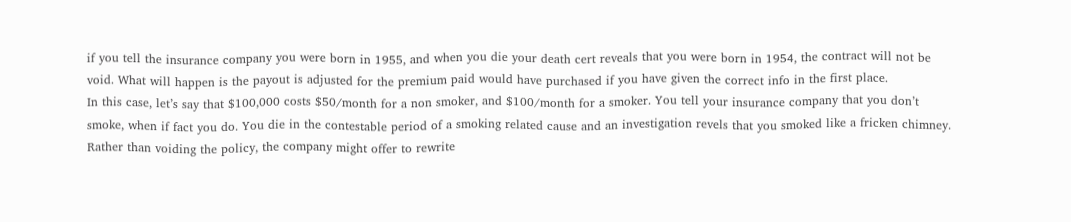if you tell the insurance company you were born in 1955, and when you die your death cert reveals that you were born in 1954, the contract will not be void. What will happen is the payout is adjusted for the premium paid would have purchased if you have given the correct info in the first place.
In this case, let’s say that $100,000 costs $50/month for a non smoker, and $100/month for a smoker. You tell your insurance company that you don’t smoke, when if fact you do. You die in the contestable period of a smoking related cause and an investigation revels that you smoked like a fricken chimney. Rather than voiding the policy, the company might offer to rewrite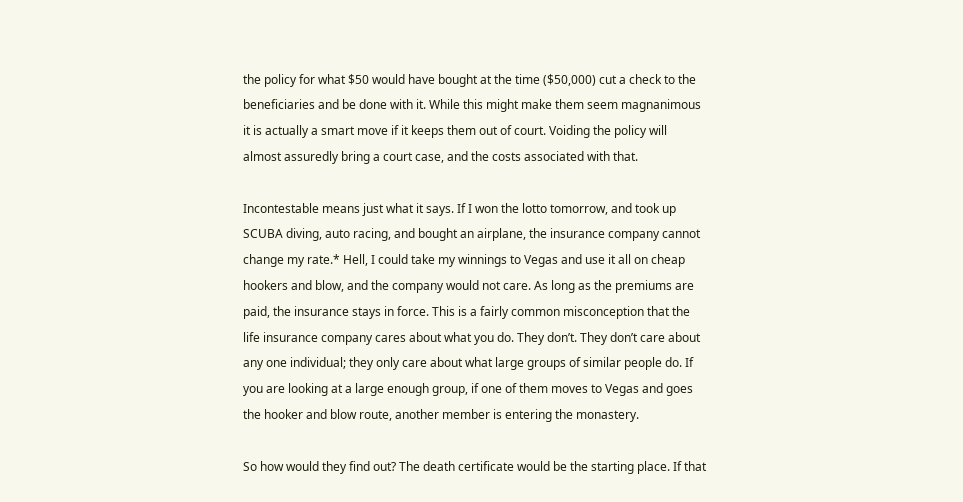the policy for what $50 would have bought at the time ($50,000) cut a check to the beneficiaries and be done with it. While this might make them seem magnanimous it is actually a smart move if it keeps them out of court. Voiding the policy will almost assuredly bring a court case, and the costs associated with that.

Incontestable means just what it says. If I won the lotto tomorrow, and took up SCUBA diving, auto racing, and bought an airplane, the insurance company cannot change my rate.* Hell, I could take my winnings to Vegas and use it all on cheap hookers and blow, and the company would not care. As long as the premiums are paid, the insurance stays in force. This is a fairly common misconception that the life insurance company cares about what you do. They don’t. They don’t care about any one individual; they only care about what large groups of similar people do. If you are looking at a large enough group, if one of them moves to Vegas and goes the hooker and blow route, another member is entering the monastery.

So how would they find out? The death certificate would be the starting place. If that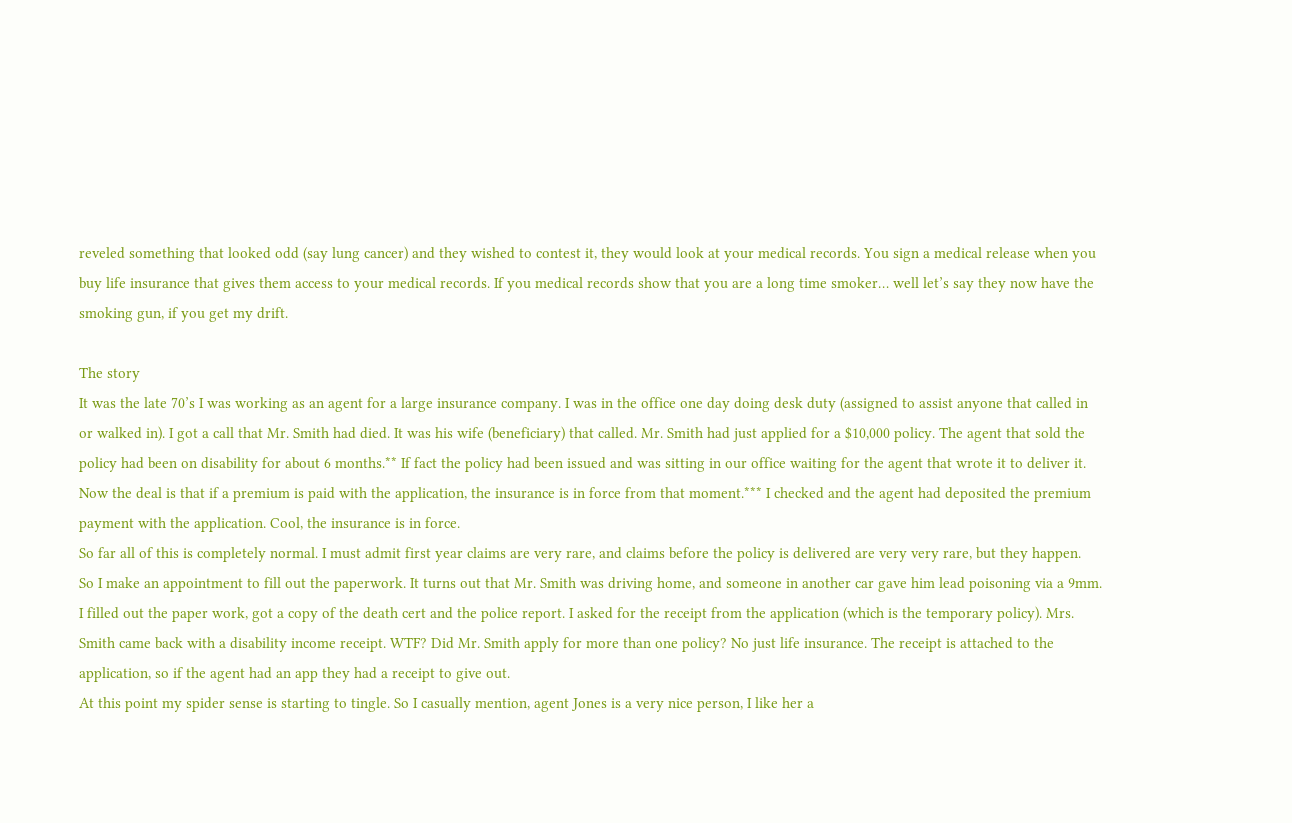reveled something that looked odd (say lung cancer) and they wished to contest it, they would look at your medical records. You sign a medical release when you buy life insurance that gives them access to your medical records. If you medical records show that you are a long time smoker… well let’s say they now have the smoking gun, if you get my drift.

The story
It was the late 70’s I was working as an agent for a large insurance company. I was in the office one day doing desk duty (assigned to assist anyone that called in or walked in). I got a call that Mr. Smith had died. It was his wife (beneficiary) that called. Mr. Smith had just applied for a $10,000 policy. The agent that sold the policy had been on disability for about 6 months.** If fact the policy had been issued and was sitting in our office waiting for the agent that wrote it to deliver it. Now the deal is that if a premium is paid with the application, the insurance is in force from that moment.*** I checked and the agent had deposited the premium payment with the application. Cool, the insurance is in force.
So far all of this is completely normal. I must admit first year claims are very rare, and claims before the policy is delivered are very very rare, but they happen.
So I make an appointment to fill out the paperwork. It turns out that Mr. Smith was driving home, and someone in another car gave him lead poisoning via a 9mm. I filled out the paper work, got a copy of the death cert and the police report. I asked for the receipt from the application (which is the temporary policy). Mrs. Smith came back with a disability income receipt. WTF? Did Mr. Smith apply for more than one policy? No just life insurance. The receipt is attached to the application, so if the agent had an app they had a receipt to give out.
At this point my spider sense is starting to tingle. So I casually mention, agent Jones is a very nice person, I like her a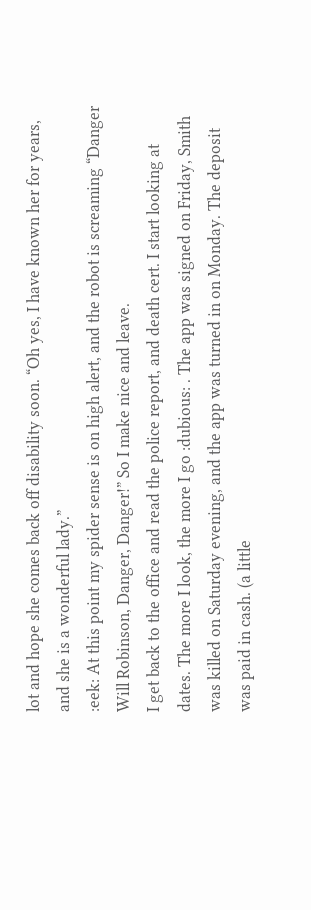lot and hope she comes back off disability soon. “Oh yes, I have known her for years, and she is a wonderful lady.”
:eek: At this point my spider sense is on high alert, and the robot is screaming “Danger Will Robinson, Danger, Danger!” So I make nice and leave.
I get back to the office and read the police report, and death cert. I start looking at dates. The more I look, the more I go :dubious: . The app was signed on Friday, Smith was killed on Saturday evening, and the app was turned in on Monday. The deposit was paid in cash. (a little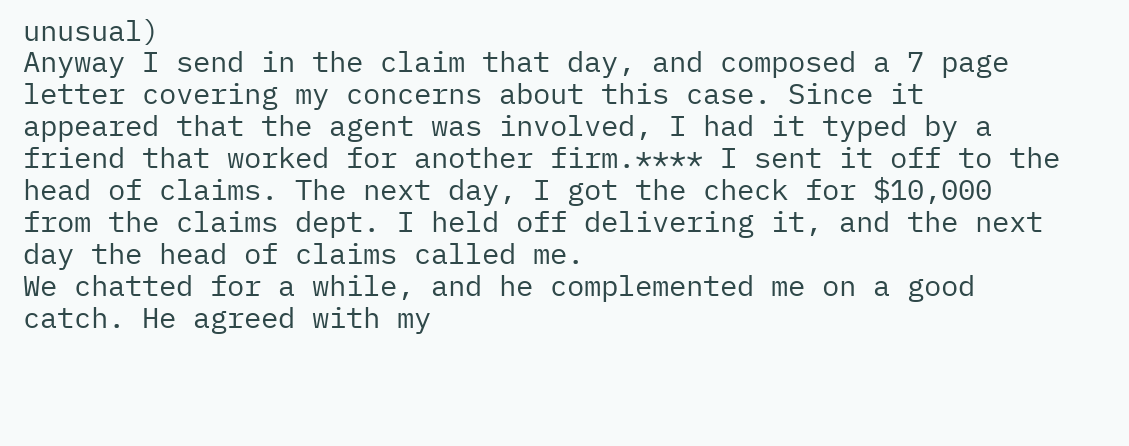unusual)
Anyway I send in the claim that day, and composed a 7 page letter covering my concerns about this case. Since it appeared that the agent was involved, I had it typed by a friend that worked for another firm.**** I sent it off to the head of claims. The next day, I got the check for $10,000 from the claims dept. I held off delivering it, and the next day the head of claims called me.
We chatted for a while, and he complemented me on a good catch. He agreed with my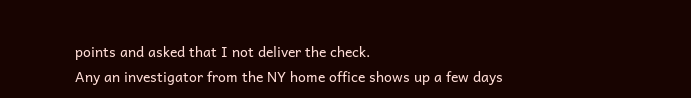points and asked that I not deliver the check.
Any an investigator from the NY home office shows up a few days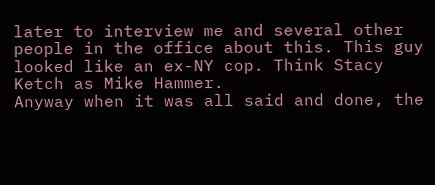later to interview me and several other people in the office about this. This guy looked like an ex-NY cop. Think Stacy Ketch as Mike Hammer.
Anyway when it was all said and done, the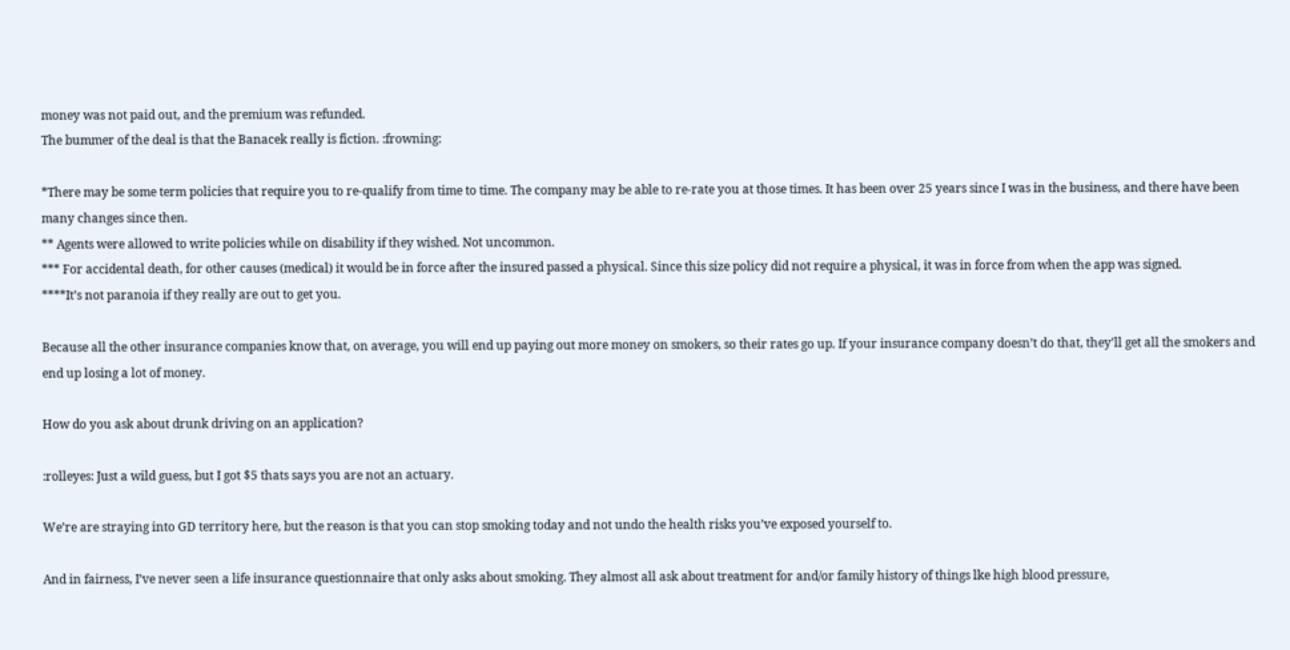money was not paid out, and the premium was refunded.
The bummer of the deal is that the Banacek really is fiction. :frowning:

*There may be some term policies that require you to re-qualify from time to time. The company may be able to re-rate you at those times. It has been over 25 years since I was in the business, and there have been many changes since then.
** Agents were allowed to write policies while on disability if they wished. Not uncommon.
*** For accidental death, for other causes (medical) it would be in force after the insured passed a physical. Since this size policy did not require a physical, it was in force from when the app was signed.
****It’s not paranoia if they really are out to get you.

Because all the other insurance companies know that, on average, you will end up paying out more money on smokers, so their rates go up. If your insurance company doesn’t do that, they’ll get all the smokers and end up losing a lot of money.

How do you ask about drunk driving on an application?

:rolleyes: Just a wild guess, but I got $5 thats says you are not an actuary.

We’re are straying into GD territory here, but the reason is that you can stop smoking today and not undo the health risks you’ve exposed yourself to.

And in fairness, I’ve never seen a life insurance questionnaire that only asks about smoking. They almost all ask about treatment for and/or family history of things lke high blood pressure,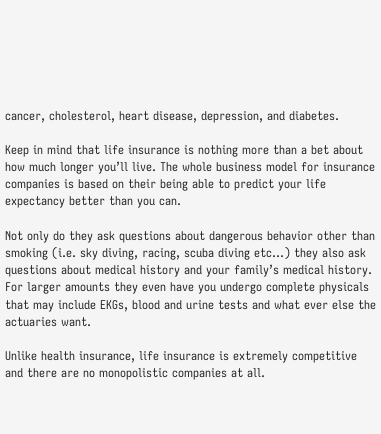cancer, cholesterol, heart disease, depression, and diabetes.

Keep in mind that life insurance is nothing more than a bet about how much longer you’ll live. The whole business model for insurance companies is based on their being able to predict your life expectancy better than you can.

Not only do they ask questions about dangerous behavior other than smoking (i.e. sky diving, racing, scuba diving etc…) they also ask questions about medical history and your family’s medical history. For larger amounts they even have you undergo complete physicals that may include EKGs, blood and urine tests and what ever else the actuaries want.

Unlike health insurance, life insurance is extremely competitive and there are no monopolistic companies at all.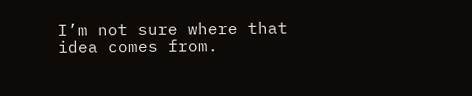I’m not sure where that idea comes from.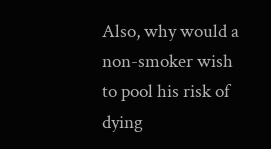Also, why would a non-smoker wish to pool his risk of dying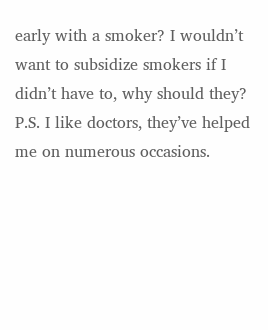early with a smoker? I wouldn’t want to subsidize smokers if I didn’t have to, why should they?
P.S. I like doctors, they’ve helped me on numerous occasions.